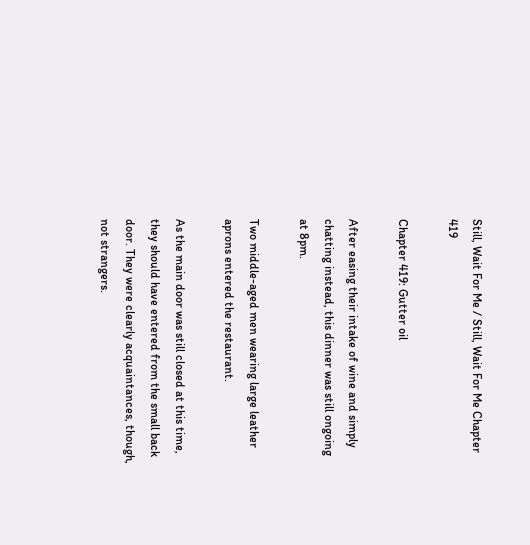Still, Wait For Me / Still, Wait For Me Chapter 419

Chapter 419: Gutter oil

After easing their intake of wine and simply chatting instead, this dinner was still ongoing at 8pm.

Two middle-aged men wearing large leather aprons entered the restaurant.

As the main door was still closed at this time, they should have entered from the small back door. They were clearly acquaintances, though, not strangers.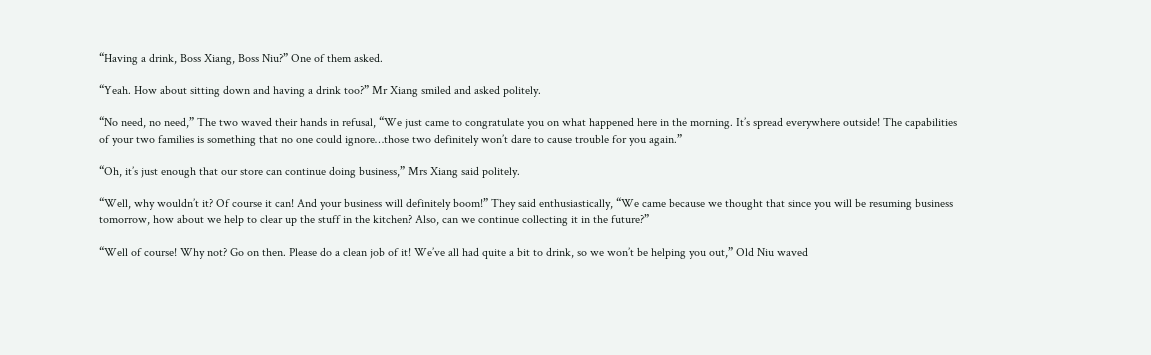“Having a drink, Boss Xiang, Boss Niu?” One of them asked.

“Yeah. How about sitting down and having a drink too?” Mr Xiang smiled and asked politely.

“No need, no need,” The two waved their hands in refusal, “We just came to congratulate you on what happened here in the morning. It’s spread everywhere outside! The capabilities of your two families is something that no one could ignore…those two definitely won’t dare to cause trouble for you again.”

“Oh, it’s just enough that our store can continue doing business,” Mrs Xiang said politely.

“Well, why wouldn’t it? Of course it can! And your business will definitely boom!” They said enthusiastically, “We came because we thought that since you will be resuming business tomorrow, how about we help to clear up the stuff in the kitchen? Also, can we continue collecting it in the future?”

“Well of course! Why not? Go on then. Please do a clean job of it! We’ve all had quite a bit to drink, so we won’t be helping you out,” Old Niu waved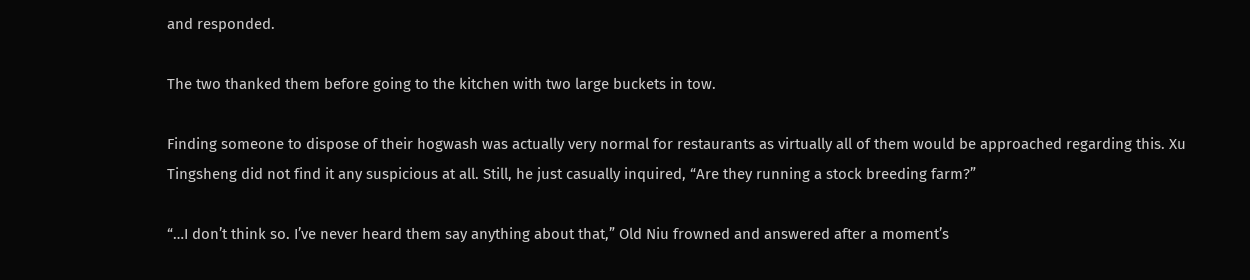and responded.

The two thanked them before going to the kitchen with two large buckets in tow.

Finding someone to dispose of their hogwash was actually very normal for restaurants as virtually all of them would be approached regarding this. Xu Tingsheng did not find it any suspicious at all. Still, he just casually inquired, “Are they running a stock breeding farm?”

“…I don’t think so. I’ve never heard them say anything about that,” Old Niu frowned and answered after a moment’s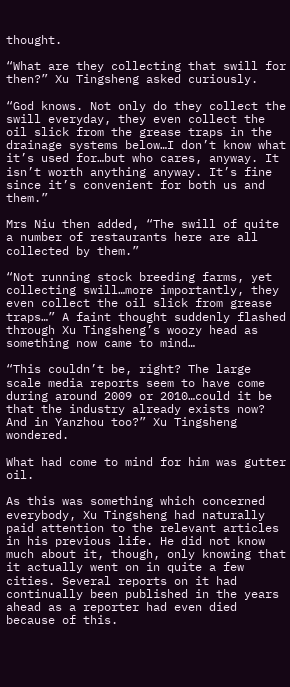thought.

“What are they collecting that swill for then?” Xu Tingsheng asked curiously.

“God knows. Not only do they collect the swill everyday, they even collect the oil slick from the grease traps in the drainage systems below…I don’t know what it’s used for…but who cares, anyway. It isn’t worth anything anyway. It’s fine since it’s convenient for both us and them.”

Mrs Niu then added, “The swill of quite a number of restaurants here are all collected by them.”

“Not running stock breeding farms, yet collecting swill…more importantly, they even collect the oil slick from grease traps…” A faint thought suddenly flashed through Xu Tingsheng’s woozy head as something now came to mind…

“This couldn’t be, right? The large scale media reports seem to have come during around 2009 or 2010…could it be that the industry already exists now? And in Yanzhou too?” Xu Tingsheng wondered.

What had come to mind for him was gutter oil.

As this was something which concerned everybody, Xu Tingsheng had naturally paid attention to the relevant articles in his previous life. He did not know much about it, though, only knowing that it actually went on in quite a few cities. Several reports on it had continually been published in the years ahead as a reporter had even died because of this.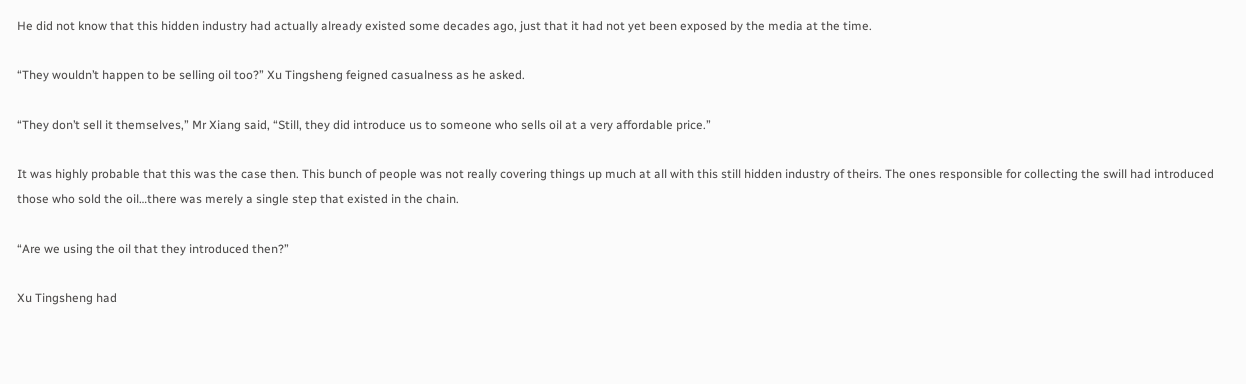He did not know that this hidden industry had actually already existed some decades ago, just that it had not yet been exposed by the media at the time.

“They wouldn’t happen to be selling oil too?” Xu Tingsheng feigned casualness as he asked.

“They don’t sell it themselves,” Mr Xiang said, “Still, they did introduce us to someone who sells oil at a very affordable price.”

It was highly probable that this was the case then. This bunch of people was not really covering things up much at all with this still hidden industry of theirs. The ones responsible for collecting the swill had introduced those who sold the oil…there was merely a single step that existed in the chain.

“Are we using the oil that they introduced then?”

Xu Tingsheng had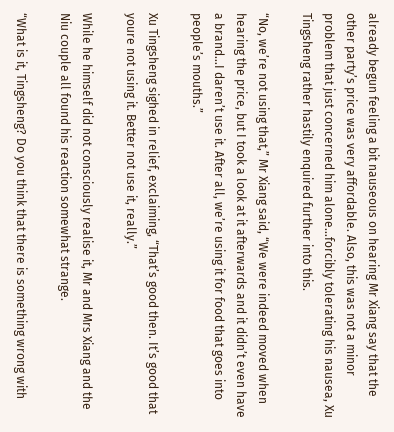already begun feeling a bit nauseous on hearing Mr Xiang say that the other party’s price was very affordable. Also, this was not a minor problem that just concerned him alone…forcibly tolerating his nausea, Xu Tingsheng rather hastily enquired further into this.

“No, we’re not using that,” Mr Xiang said, “We were indeed moved when hearing the price, but I took a look at it afterwards and it didn’t even have a brand…I daren’t use it. After all, we’re using it for food that goes into people’s mouths.”

Xu Tingsheng sighed in relief, exclaiming, “That’s good then. It’s good that youre not using it. Better not use it, really.”

While he himself did not consciously realise it, Mr and Mrs Xiang and the Niu couple all found his reaction somewhat strange.

“What is it, Tingsheng? Do you think that there is something wrong with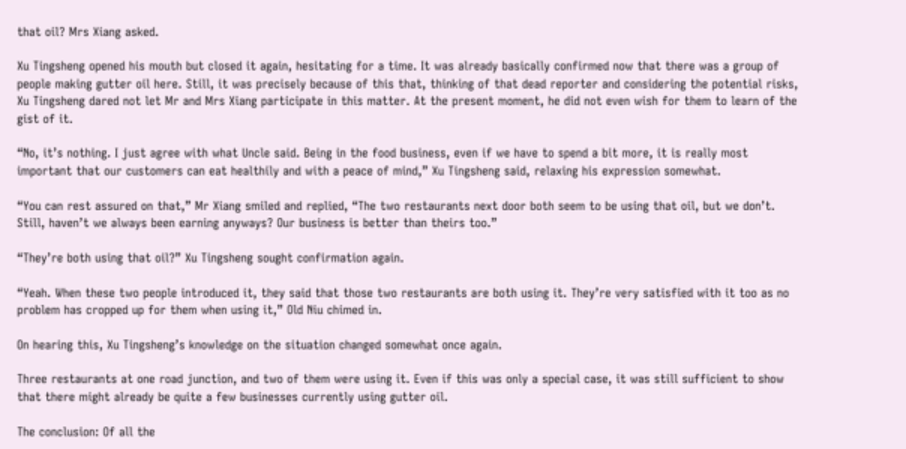that oil? Mrs Xiang asked.

Xu Tingsheng opened his mouth but closed it again, hesitating for a time. It was already basically confirmed now that there was a group of people making gutter oil here. Still, it was precisely because of this that, thinking of that dead reporter and considering the potential risks, Xu Tingsheng dared not let Mr and Mrs Xiang participate in this matter. At the present moment, he did not even wish for them to learn of the gist of it.

“No, it’s nothing. I just agree with what Uncle said. Being in the food business, even if we have to spend a bit more, it is really most important that our customers can eat healthily and with a peace of mind,” Xu Tingsheng said, relaxing his expression somewhat.

“You can rest assured on that,” Mr Xiang smiled and replied, “The two restaurants next door both seem to be using that oil, but we don’t. Still, haven’t we always been earning anyways? Our business is better than theirs too.”

“They’re both using that oil?” Xu Tingsheng sought confirmation again.

“Yeah. When these two people introduced it, they said that those two restaurants are both using it. They’re very satisfied with it too as no problem has cropped up for them when using it,” Old Niu chimed in.

On hearing this, Xu Tingsheng’s knowledge on the situation changed somewhat once again.

Three restaurants at one road junction, and two of them were using it. Even if this was only a special case, it was still sufficient to show that there might already be quite a few businesses currently using gutter oil.

The conclusion: Of all the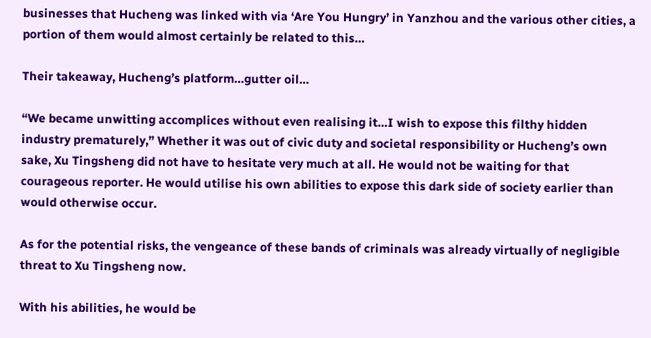businesses that Hucheng was linked with via ‘Are You Hungry’ in Yanzhou and the various other cities, a portion of them would almost certainly be related to this…

Their takeaway, Hucheng’s platform…gutter oil…

“We became unwitting accomplices without even realising it…I wish to expose this filthy hidden industry prematurely,” Whether it was out of civic duty and societal responsibility or Hucheng’s own sake, Xu Tingsheng did not have to hesitate very much at all. He would not be waiting for that courageous reporter. He would utilise his own abilities to expose this dark side of society earlier than would otherwise occur.

As for the potential risks, the vengeance of these bands of criminals was already virtually of negligible threat to Xu Tingsheng now.

With his abilities, he would be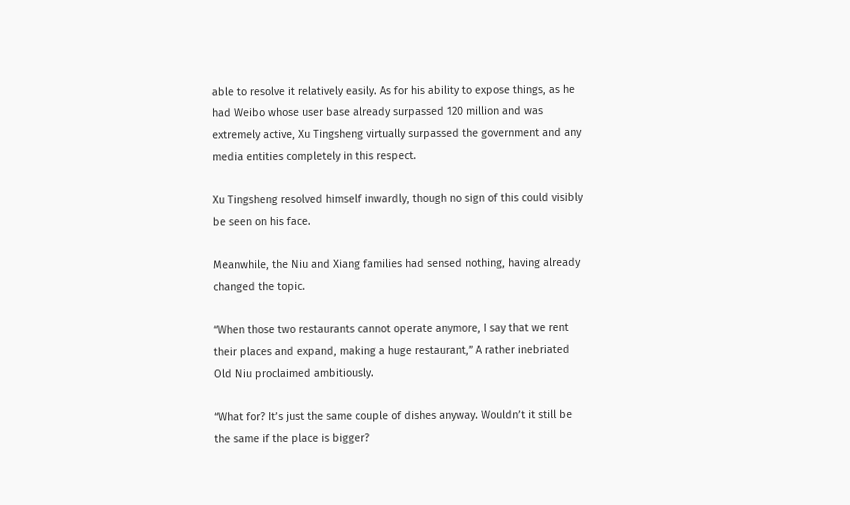able to resolve it relatively easily. As for his ability to expose things, as he had Weibo whose user base already surpassed 120 million and was extremely active, Xu Tingsheng virtually surpassed the government and any media entities completely in this respect.

Xu Tingsheng resolved himself inwardly, though no sign of this could visibly be seen on his face.

Meanwhile, the Niu and Xiang families had sensed nothing, having already changed the topic.

“When those two restaurants cannot operate anymore, I say that we rent their places and expand, making a huge restaurant,” A rather inebriated Old Niu proclaimed ambitiously.

“What for? It’s just the same couple of dishes anyway. Wouldn’t it still be the same if the place is bigger?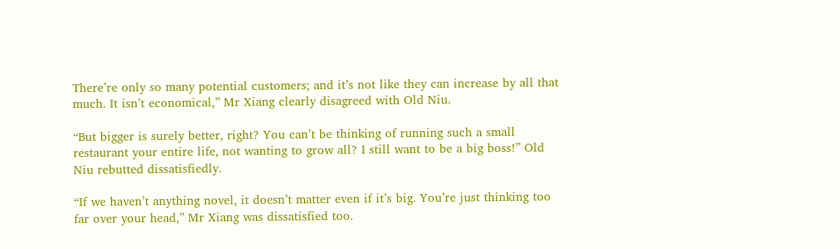There’re only so many potential customers; and it’s not like they can increase by all that much. It isn’t economical,” Mr Xiang clearly disagreed with Old Niu.

“But bigger is surely better, right? You can’t be thinking of running such a small restaurant your entire life, not wanting to grow all? I still want to be a big boss!” Old Niu rebutted dissatisfiedly.

“If we haven’t anything novel, it doesn’t matter even if it’s big. You’re just thinking too far over your head,” Mr Xiang was dissatisfied too.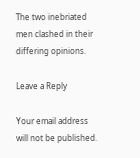The two inebriated men clashed in their differing opinions.

Leave a Reply

Your email address will not be published.